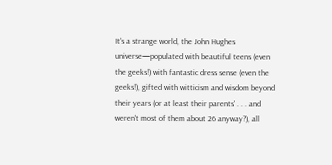It's a strange world, the John Hughes universe—populated with beautiful teens (even the geeks!) with fantastic dress sense (even the geeks!), gifted with witticism and wisdom beyond their years (or at least their parents' . . . and weren't most of them about 26 anyway?), all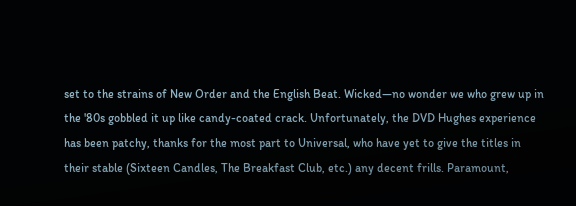set to the strains of New Order and the English Beat. Wicked—no wonder we who grew up in the '80s gobbled it up like candy-coated crack. Unfortunately, the DVD Hughes experience has been patchy, thanks for the most part to Universal, who have yet to give the titles in their stable (Sixteen Candles, The Breakfast Club, etc.) any decent frills. Paramount,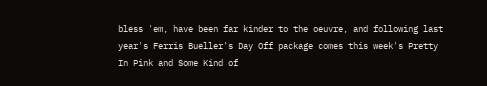bless 'em, have been far kinder to the oeuvre, and following last year's Ferris Bueller's Day Off package comes this week's Pretty In Pink and Some Kind of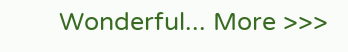Wonderful... More >>>